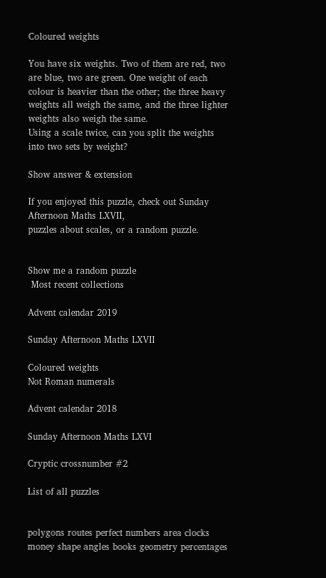Coloured weights

You have six weights. Two of them are red, two are blue, two are green. One weight of each colour is heavier than the other; the three heavy weights all weigh the same, and the three lighter weights also weigh the same.
Using a scale twice, can you split the weights into two sets by weight?

Show answer & extension

If you enjoyed this puzzle, check out Sunday Afternoon Maths LXVII,
puzzles about scales, or a random puzzle.


Show me a random puzzle
 Most recent collections

Advent calendar 2019

Sunday Afternoon Maths LXVII

Coloured weights
Not Roman numerals

Advent calendar 2018

Sunday Afternoon Maths LXVI

Cryptic crossnumber #2

List of all puzzles


polygons routes perfect numbers area clocks money shape angles books geometry percentages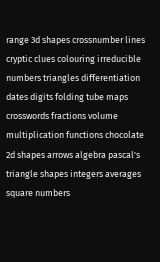range 3d shapes crossnumber lines cryptic clues colouring irreducible numbers triangles differentiation dates digits folding tube maps crosswords fractions volume multiplication functions chocolate 2d shapes arrows algebra pascal's triangle shapes integers averages square numbers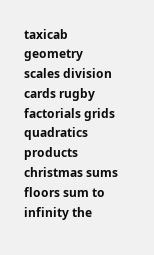taxicab geometry scales division cards rugby factorials grids quadratics products christmas sums floors sum to infinity the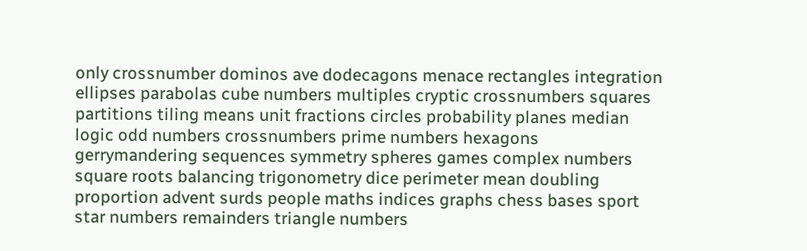only crossnumber dominos ave dodecagons menace rectangles integration ellipses parabolas cube numbers multiples cryptic crossnumbers squares partitions tiling means unit fractions circles probability planes median logic odd numbers crossnumbers prime numbers hexagons gerrymandering sequences symmetry spheres games complex numbers square roots balancing trigonometry dice perimeter mean doubling proportion advent surds people maths indices graphs chess bases sport star numbers remainders triangle numbers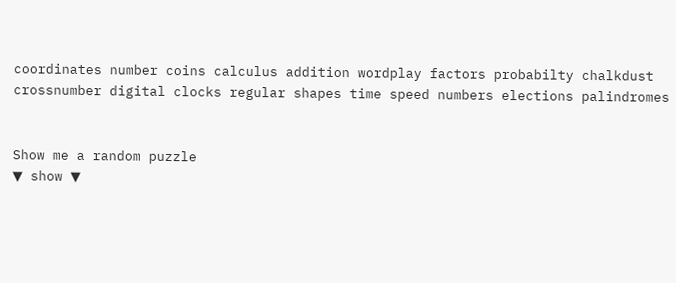coordinates number coins calculus addition wordplay factors probabilty chalkdust crossnumber digital clocks regular shapes time speed numbers elections palindromes


Show me a random puzzle
▼ show ▼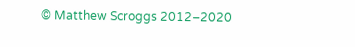© Matthew Scroggs 2012–2020